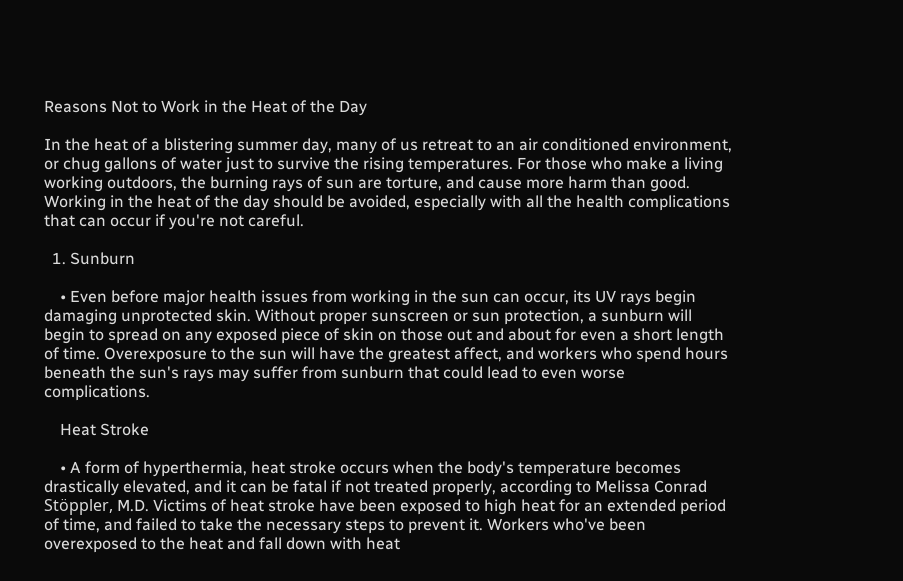Reasons Not to Work in the Heat of the Day

In the heat of a blistering summer day, many of us retreat to an air conditioned environment, or chug gallons of water just to survive the rising temperatures. For those who make a living working outdoors, the burning rays of sun are torture, and cause more harm than good. Working in the heat of the day should be avoided, especially with all the health complications that can occur if you're not careful.

  1. Sunburn

    • Even before major health issues from working in the sun can occur, its UV rays begin damaging unprotected skin. Without proper sunscreen or sun protection, a sunburn will begin to spread on any exposed piece of skin on those out and about for even a short length of time. Overexposure to the sun will have the greatest affect, and workers who spend hours beneath the sun's rays may suffer from sunburn that could lead to even worse complications.

    Heat Stroke

    • A form of hyperthermia, heat stroke occurs when the body's temperature becomes drastically elevated, and it can be fatal if not treated properly, according to Melissa Conrad Stöppler, M.D. Victims of heat stroke have been exposed to high heat for an extended period of time, and failed to take the necessary steps to prevent it. Workers who've been overexposed to the heat and fall down with heat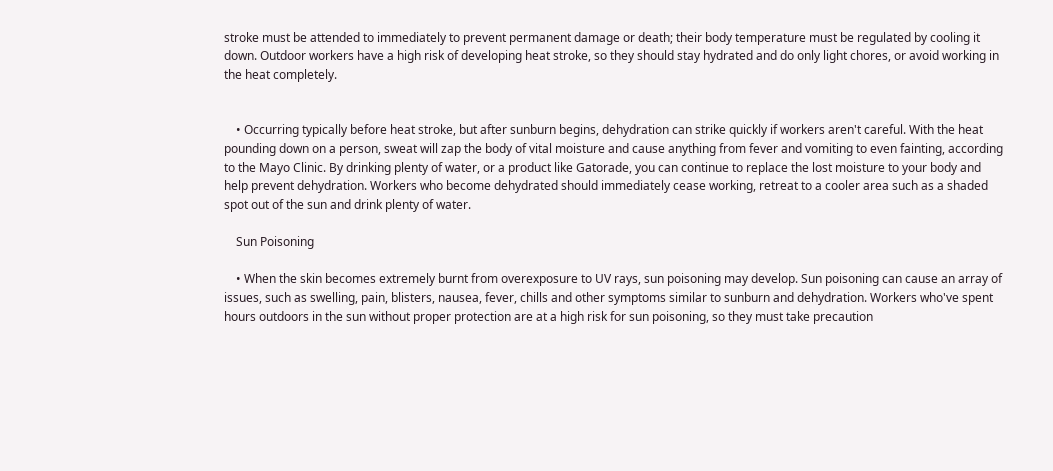stroke must be attended to immediately to prevent permanent damage or death; their body temperature must be regulated by cooling it down. Outdoor workers have a high risk of developing heat stroke, so they should stay hydrated and do only light chores, or avoid working in the heat completely.


    • Occurring typically before heat stroke, but after sunburn begins, dehydration can strike quickly if workers aren't careful. With the heat pounding down on a person, sweat will zap the body of vital moisture and cause anything from fever and vomiting to even fainting, according to the Mayo Clinic. By drinking plenty of water, or a product like Gatorade, you can continue to replace the lost moisture to your body and help prevent dehydration. Workers who become dehydrated should immediately cease working, retreat to a cooler area such as a shaded spot out of the sun and drink plenty of water.

    Sun Poisoning

    • When the skin becomes extremely burnt from overexposure to UV rays, sun poisoning may develop. Sun poisoning can cause an array of issues, such as swelling, pain, blisters, nausea, fever, chills and other symptoms similar to sunburn and dehydration. Workers who've spent hours outdoors in the sun without proper protection are at a high risk for sun poisoning, so they must take precaution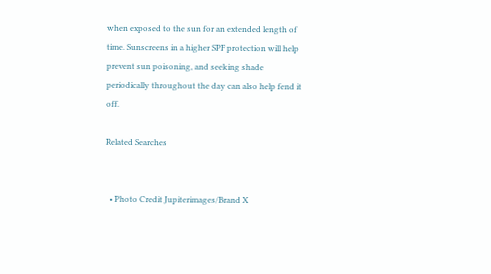when exposed to the sun for an extended length of time. Sunscreens in a higher SPF protection will help prevent sun poisoning, and seeking shade periodically throughout the day can also help fend it off.

Related Searches


  • Photo Credit Jupiterimages/Brand X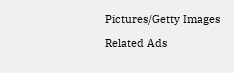Pictures/Getty Images

Related Ads